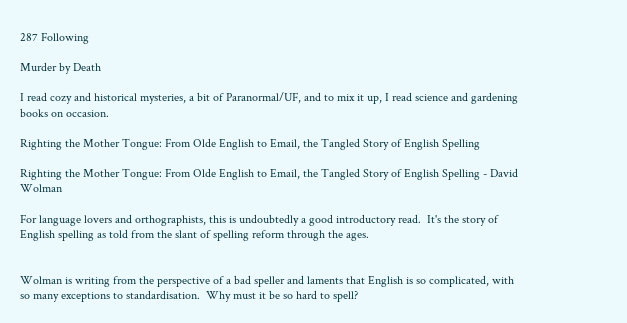287 Following

Murder by Death

I read cozy and historical mysteries, a bit of Paranormal/UF, and to mix it up, I read science and gardening books on occasion.

Righting the Mother Tongue: From Olde English to Email, the Tangled Story of English Spelling

Righting the Mother Tongue: From Olde English to Email, the Tangled Story of English Spelling - David Wolman

For language lovers and orthographists, this is undoubtedly a good introductory read.  It's the story of English spelling as told from the slant of spelling reform through the ages.


Wolman is writing from the perspective of a bad speller and laments that English is so complicated, with so many exceptions to standardisation.  Why must it be so hard to spell?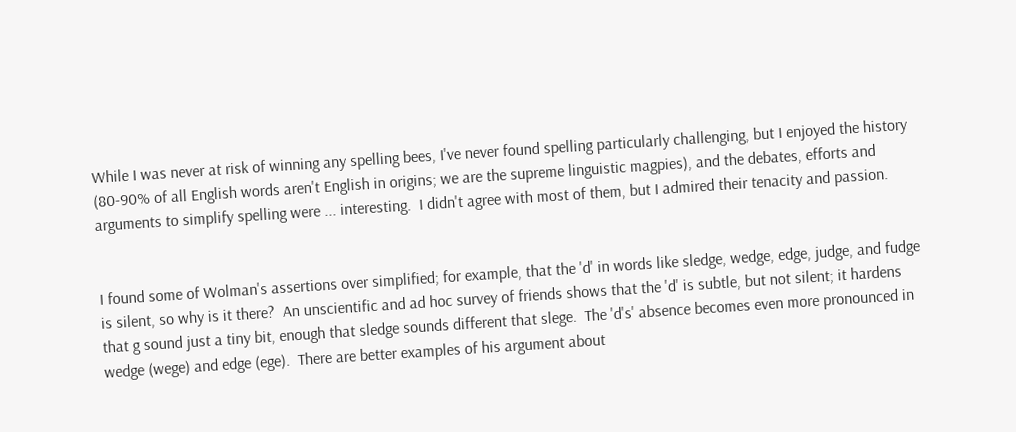While I was never at risk of winning any spelling bees, I've never found spelling particularly challenging, but I enjoyed the history (80-90% of all English words aren't English in origins; we are the supreme linguistic magpies), and the debates, efforts and arguments to simplify spelling were ... interesting.  I didn't agree with most of them, but I admired their tenacity and passion.


I found some of Wolman's assertions over simplified; for example, that the 'd' in words like sledge, wedge, edge, judge, and fudge is silent, so why is it there?  An unscientific and ad hoc survey of friends shows that the 'd' is subtle, but not silent; it hardens that g sound just a tiny bit, enough that sledge sounds different that slege.  The 'd's' absence becomes even more pronounced in wedge (wege) and edge (ege).  There are better examples of his argument about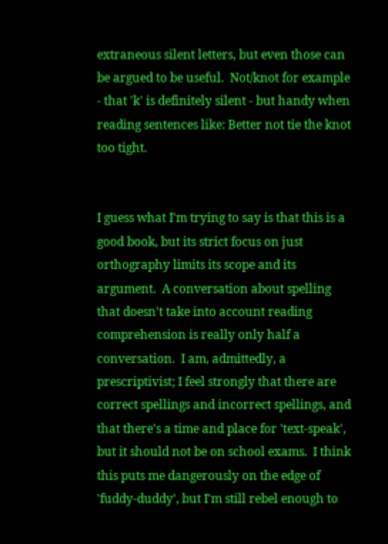extraneous silent letters, but even those can be argued to be useful.  Not/knot for example - that 'k' is definitely silent - but handy when reading sentences like: Better not tie the knot too tight.


I guess what I'm trying to say is that this is a good book, but its strict focus on just orthography limits its scope and its argument.  A conversation about spelling that doesn't take into account reading comprehension is really only half a conversation.  I am, admittedly, a prescriptivist; I feel strongly that there are correct spellings and incorrect spellings, and that there's a time and place for 'text-speak', but it should not be on school exams.  I think this puts me dangerously on the edge of 'fuddy-duddy', but I'm still rebel enough to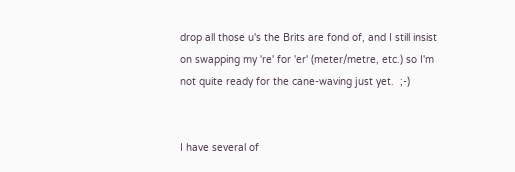drop all those u's the Brits are fond of, and I still insist on swapping my 're' for 'er' (meter/metre, etc.) so I'm not quite ready for the cane-waving just yet.  ;-)


I have several of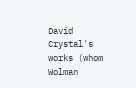David Crystal's works (whom Wolman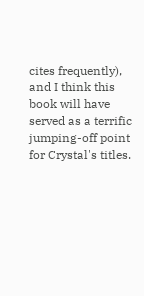cites frequently), and I think this book will have served as a terrific jumping-off point for Crystal's titles.